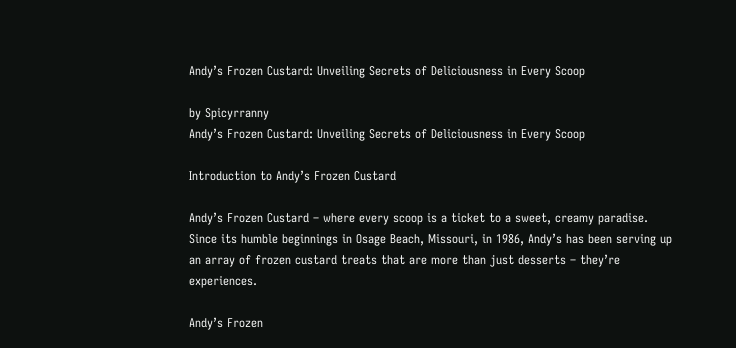Andy’s Frozen Custard: Unveiling Secrets of Deliciousness in Every Scoop

by Spicyrranny
Andy’s Frozen Custard: Unveiling Secrets of Deliciousness in Every Scoop

Introduction to Andy’s Frozen Custard

Andy’s Frozen Custard – where every scoop is a ticket to a sweet, creamy paradise. Since its humble beginnings in Osage Beach, Missouri, in 1986, Andy’s has been serving up an array of frozen custard treats that are more than just desserts – they’re experiences.

Andy’s Frozen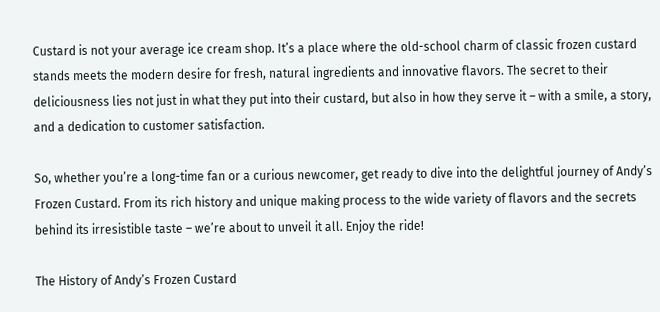Custard is not your average ice cream shop. It’s a place where the old-school charm of classic frozen custard stands meets the modern desire for fresh, natural ingredients and innovative flavors. The secret to their deliciousness lies not just in what they put into their custard, but also in how they serve it – with a smile, a story, and a dedication to customer satisfaction.

So, whether you’re a long-time fan or a curious newcomer, get ready to dive into the delightful journey of Andy’s Frozen Custard. From its rich history and unique making process to the wide variety of flavors and the secrets behind its irresistible taste – we’re about to unveil it all. Enjoy the ride!

The History of Andy’s Frozen Custard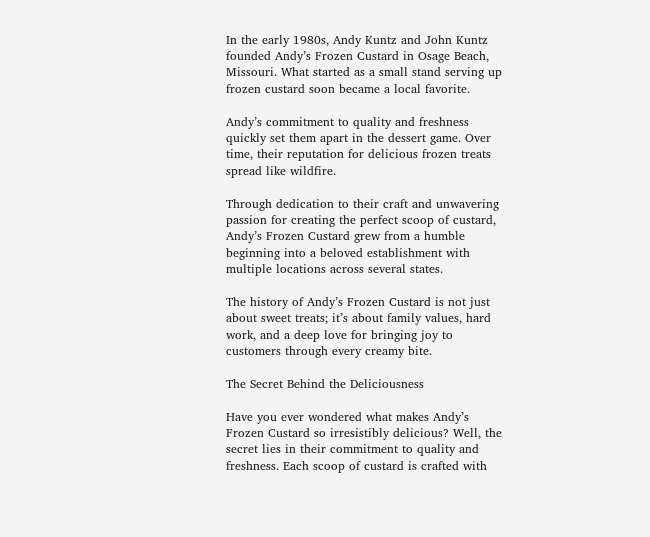In the early 1980s, Andy Kuntz and John Kuntz founded Andy’s Frozen Custard in Osage Beach, Missouri. What started as a small stand serving up frozen custard soon became a local favorite.

Andy’s commitment to quality and freshness quickly set them apart in the dessert game. Over time, their reputation for delicious frozen treats spread like wildfire.

Through dedication to their craft and unwavering passion for creating the perfect scoop of custard, Andy’s Frozen Custard grew from a humble beginning into a beloved establishment with multiple locations across several states.

The history of Andy’s Frozen Custard is not just about sweet treats; it’s about family values, hard work, and a deep love for bringing joy to customers through every creamy bite.

The Secret Behind the Deliciousness

Have you ever wondered what makes Andy’s Frozen Custard so irresistibly delicious? Well, the secret lies in their commitment to quality and freshness. Each scoop of custard is crafted with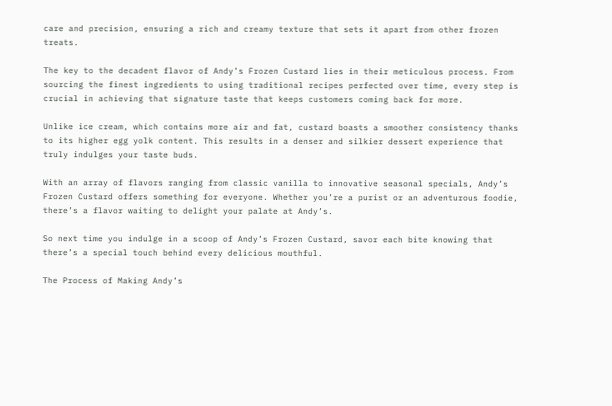care and precision, ensuring a rich and creamy texture that sets it apart from other frozen treats.

The key to the decadent flavor of Andy’s Frozen Custard lies in their meticulous process. From sourcing the finest ingredients to using traditional recipes perfected over time, every step is crucial in achieving that signature taste that keeps customers coming back for more.

Unlike ice cream, which contains more air and fat, custard boasts a smoother consistency thanks to its higher egg yolk content. This results in a denser and silkier dessert experience that truly indulges your taste buds.

With an array of flavors ranging from classic vanilla to innovative seasonal specials, Andy’s Frozen Custard offers something for everyone. Whether you’re a purist or an adventurous foodie, there’s a flavor waiting to delight your palate at Andy’s.

So next time you indulge in a scoop of Andy’s Frozen Custard, savor each bite knowing that there’s a special touch behind every delicious mouthful.

The Process of Making Andy’s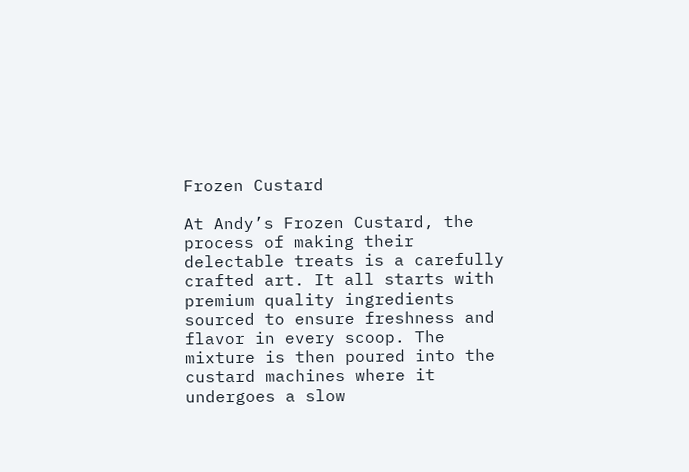Frozen Custard

At Andy’s Frozen Custard, the process of making their delectable treats is a carefully crafted art. It all starts with premium quality ingredients sourced to ensure freshness and flavor in every scoop. The mixture is then poured into the custard machines where it undergoes a slow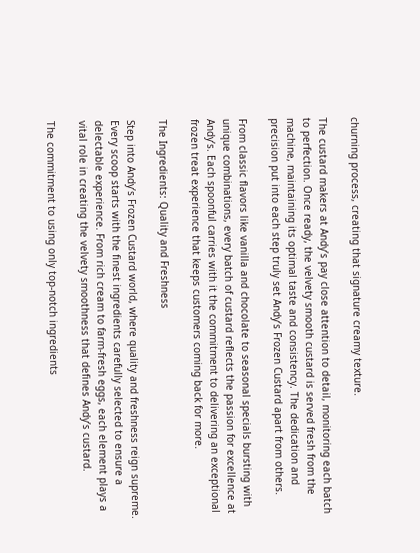churning process, creating that signature creamy texture.

The custard makers at Andy’s pay close attention to detail, monitoring each batch to perfection. Once ready, the velvety smooth custard is served fresh from the machine, maintaining its optimal taste and consistency. The dedication and precision put into each step truly set Andy’s Frozen Custard apart from others.

From classic flavors like vanilla and chocolate to seasonal specials bursting with unique combinations, every batch of custard reflects the passion for excellence at Andy’s. Each spoonful carries with it the commitment to delivering an exceptional frozen treat experience that keeps customers coming back for more.

The Ingredients: Quality and Freshness

Step into Andy’s Frozen Custard world, where quality and freshness reign supreme. Every scoop starts with the finest ingredients carefully selected to ensure a delectable experience. From rich cream to farm-fresh eggs, each element plays a vital role in creating the velvety smoothness that defines Andy’s custard.

The commitment to using only top-notch ingredients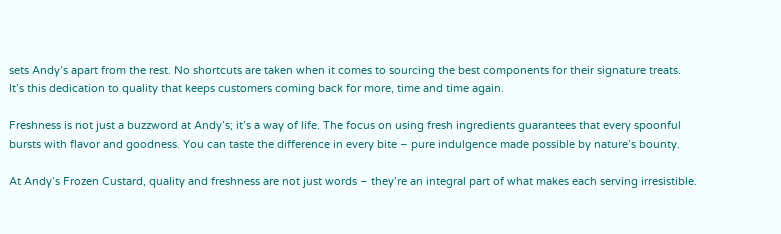sets Andy’s apart from the rest. No shortcuts are taken when it comes to sourcing the best components for their signature treats. It’s this dedication to quality that keeps customers coming back for more, time and time again.

Freshness is not just a buzzword at Andy’s; it’s a way of life. The focus on using fresh ingredients guarantees that every spoonful bursts with flavor and goodness. You can taste the difference in every bite – pure indulgence made possible by nature’s bounty.

At Andy’s Frozen Custard, quality and freshness are not just words – they’re an integral part of what makes each serving irresistible.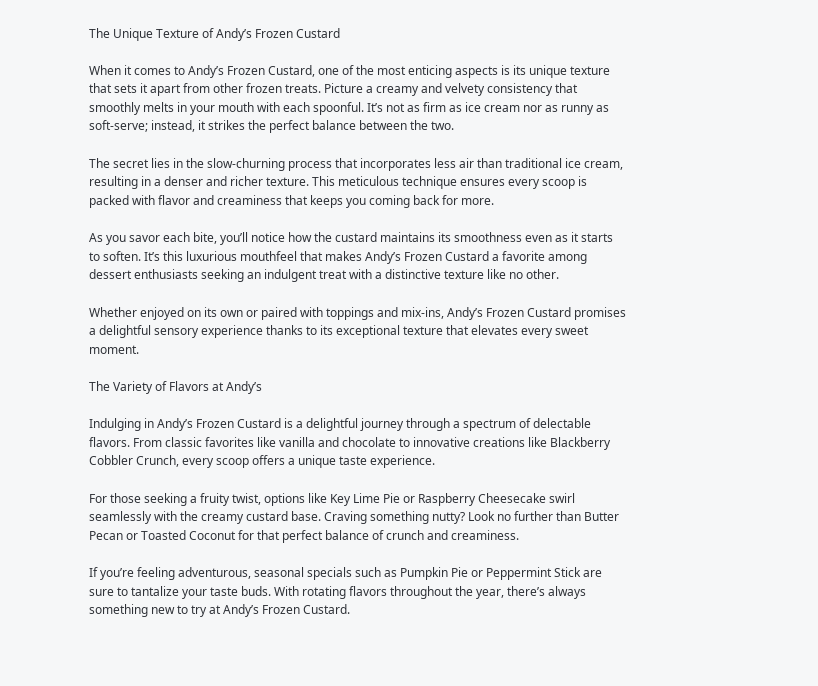The Unique Texture of Andy’s Frozen Custard

When it comes to Andy’s Frozen Custard, one of the most enticing aspects is its unique texture that sets it apart from other frozen treats. Picture a creamy and velvety consistency that smoothly melts in your mouth with each spoonful. It’s not as firm as ice cream nor as runny as soft-serve; instead, it strikes the perfect balance between the two.

The secret lies in the slow-churning process that incorporates less air than traditional ice cream, resulting in a denser and richer texture. This meticulous technique ensures every scoop is packed with flavor and creaminess that keeps you coming back for more.

As you savor each bite, you’ll notice how the custard maintains its smoothness even as it starts to soften. It’s this luxurious mouthfeel that makes Andy’s Frozen Custard a favorite among dessert enthusiasts seeking an indulgent treat with a distinctive texture like no other.

Whether enjoyed on its own or paired with toppings and mix-ins, Andy’s Frozen Custard promises a delightful sensory experience thanks to its exceptional texture that elevates every sweet moment.

The Variety of Flavors at Andy’s

Indulging in Andy’s Frozen Custard is a delightful journey through a spectrum of delectable flavors. From classic favorites like vanilla and chocolate to innovative creations like Blackberry Cobbler Crunch, every scoop offers a unique taste experience.

For those seeking a fruity twist, options like Key Lime Pie or Raspberry Cheesecake swirl seamlessly with the creamy custard base. Craving something nutty? Look no further than Butter Pecan or Toasted Coconut for that perfect balance of crunch and creaminess.

If you’re feeling adventurous, seasonal specials such as Pumpkin Pie or Peppermint Stick are sure to tantalize your taste buds. With rotating flavors throughout the year, there’s always something new to try at Andy’s Frozen Custard.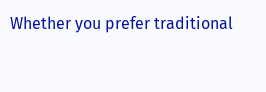Whether you prefer traditional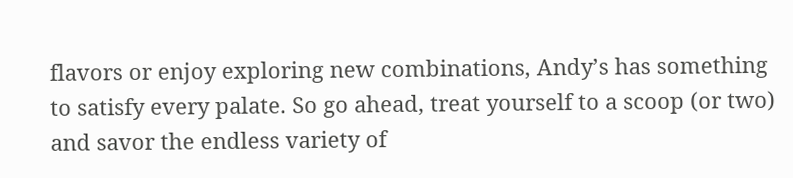flavors or enjoy exploring new combinations, Andy’s has something to satisfy every palate. So go ahead, treat yourself to a scoop (or two) and savor the endless variety of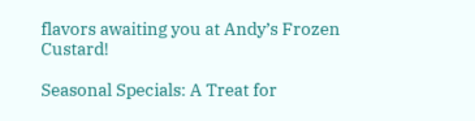flavors awaiting you at Andy’s Frozen Custard!

Seasonal Specials: A Treat for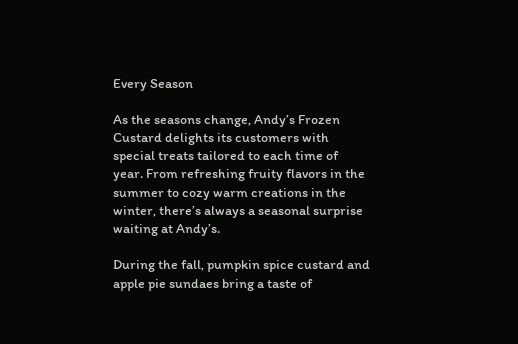Every Season

As the seasons change, Andy’s Frozen Custard delights its customers with special treats tailored to each time of year. From refreshing fruity flavors in the summer to cozy warm creations in the winter, there’s always a seasonal surprise waiting at Andy’s.

During the fall, pumpkin spice custard and apple pie sundaes bring a taste of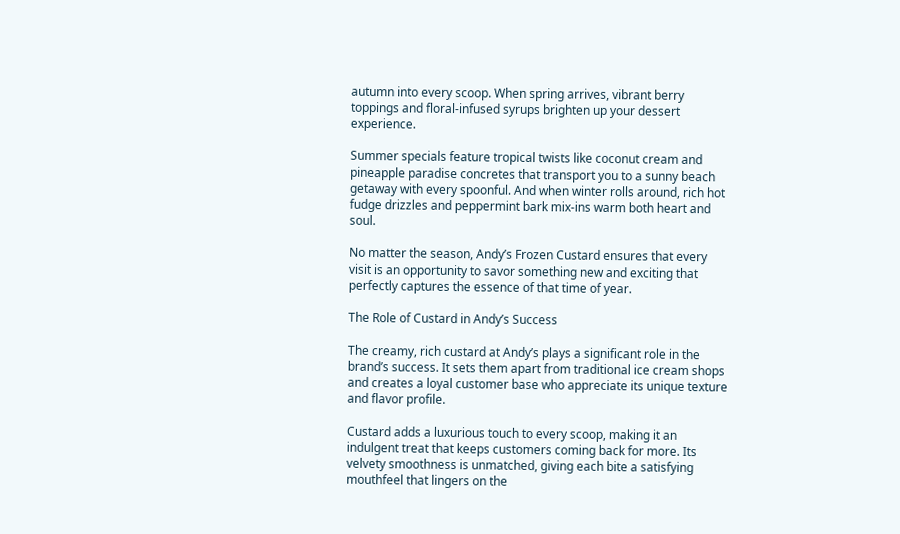autumn into every scoop. When spring arrives, vibrant berry toppings and floral-infused syrups brighten up your dessert experience.

Summer specials feature tropical twists like coconut cream and pineapple paradise concretes that transport you to a sunny beach getaway with every spoonful. And when winter rolls around, rich hot fudge drizzles and peppermint bark mix-ins warm both heart and soul.

No matter the season, Andy’s Frozen Custard ensures that every visit is an opportunity to savor something new and exciting that perfectly captures the essence of that time of year.

The Role of Custard in Andy’s Success

The creamy, rich custard at Andy’s plays a significant role in the brand’s success. It sets them apart from traditional ice cream shops and creates a loyal customer base who appreciate its unique texture and flavor profile.

Custard adds a luxurious touch to every scoop, making it an indulgent treat that keeps customers coming back for more. Its velvety smoothness is unmatched, giving each bite a satisfying mouthfeel that lingers on the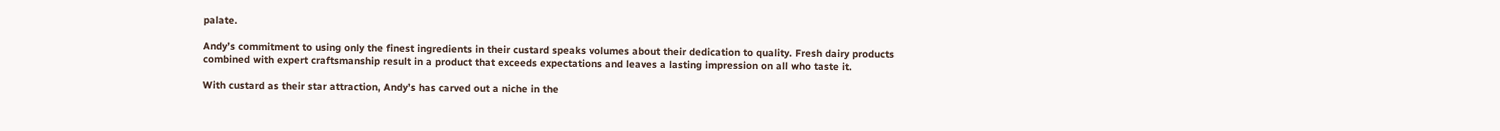palate.

Andy’s commitment to using only the finest ingredients in their custard speaks volumes about their dedication to quality. Fresh dairy products combined with expert craftsmanship result in a product that exceeds expectations and leaves a lasting impression on all who taste it.

With custard as their star attraction, Andy’s has carved out a niche in the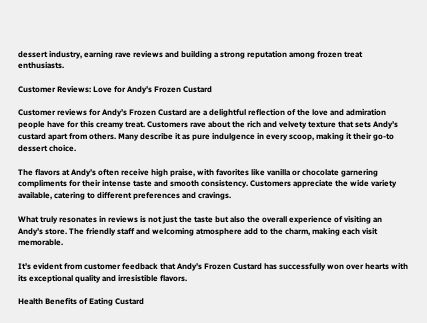dessert industry, earning rave reviews and building a strong reputation among frozen treat enthusiasts.

Customer Reviews: Love for Andy’s Frozen Custard

Customer reviews for Andy’s Frozen Custard are a delightful reflection of the love and admiration people have for this creamy treat. Customers rave about the rich and velvety texture that sets Andy’s custard apart from others. Many describe it as pure indulgence in every scoop, making it their go-to dessert choice.

The flavors at Andy’s often receive high praise, with favorites like vanilla or chocolate garnering compliments for their intense taste and smooth consistency. Customers appreciate the wide variety available, catering to different preferences and cravings.

What truly resonates in reviews is not just the taste but also the overall experience of visiting an Andy’s store. The friendly staff and welcoming atmosphere add to the charm, making each visit memorable.

It’s evident from customer feedback that Andy’s Frozen Custard has successfully won over hearts with its exceptional quality and irresistible flavors.

Health Benefits of Eating Custard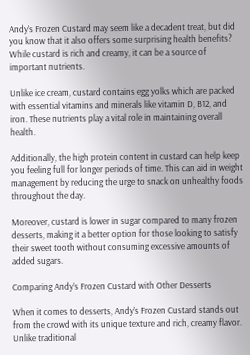Andy’s Frozen Custard may seem like a decadent treat, but did you know that it also offers some surprising health benefits? While custard is rich and creamy, it can be a source of important nutrients.

Unlike ice cream, custard contains egg yolks which are packed with essential vitamins and minerals like vitamin D, B12, and iron. These nutrients play a vital role in maintaining overall health.

Additionally, the high protein content in custard can help keep you feeling full for longer periods of time. This can aid in weight management by reducing the urge to snack on unhealthy foods throughout the day.

Moreover, custard is lower in sugar compared to many frozen desserts, making it a better option for those looking to satisfy their sweet tooth without consuming excessive amounts of added sugars.

Comparing Andy’s Frozen Custard with Other Desserts

When it comes to desserts, Andy’s Frozen Custard stands out from the crowd with its unique texture and rich, creamy flavor. Unlike traditional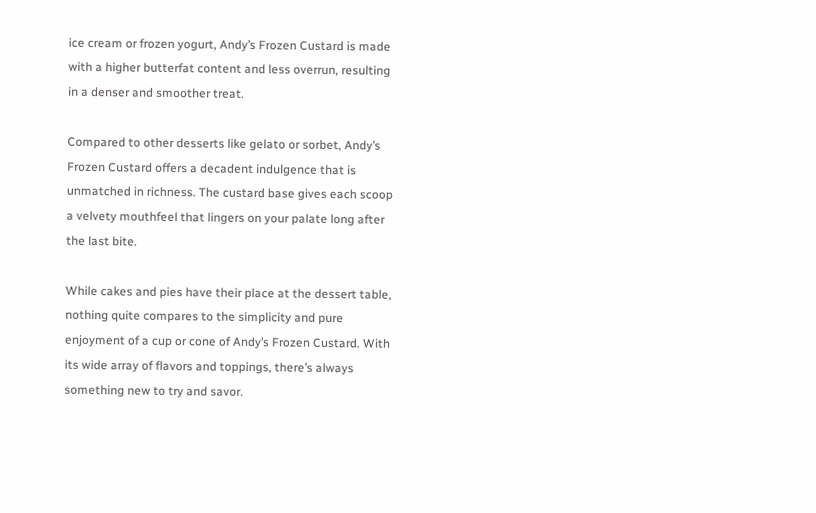ice cream or frozen yogurt, Andy’s Frozen Custard is made with a higher butterfat content and less overrun, resulting in a denser and smoother treat.

Compared to other desserts like gelato or sorbet, Andy’s Frozen Custard offers a decadent indulgence that is unmatched in richness. The custard base gives each scoop a velvety mouthfeel that lingers on your palate long after the last bite.

While cakes and pies have their place at the dessert table, nothing quite compares to the simplicity and pure enjoyment of a cup or cone of Andy’s Frozen Custard. With its wide array of flavors and toppings, there’s always something new to try and savor.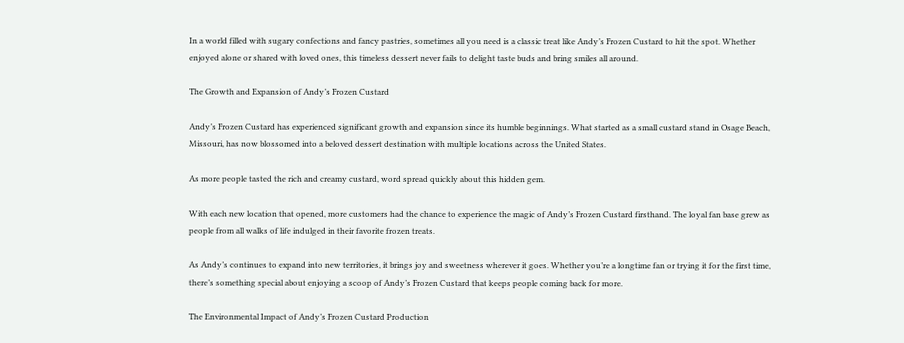In a world filled with sugary confections and fancy pastries, sometimes all you need is a classic treat like Andy’s Frozen Custard to hit the spot. Whether enjoyed alone or shared with loved ones, this timeless dessert never fails to delight taste buds and bring smiles all around.

The Growth and Expansion of Andy’s Frozen Custard

Andy’s Frozen Custard has experienced significant growth and expansion since its humble beginnings. What started as a small custard stand in Osage Beach, Missouri, has now blossomed into a beloved dessert destination with multiple locations across the United States.

As more people tasted the rich and creamy custard, word spread quickly about this hidden gem.

With each new location that opened, more customers had the chance to experience the magic of Andy’s Frozen Custard firsthand. The loyal fan base grew as people from all walks of life indulged in their favorite frozen treats.

As Andy’s continues to expand into new territories, it brings joy and sweetness wherever it goes. Whether you’re a longtime fan or trying it for the first time, there’s something special about enjoying a scoop of Andy’s Frozen Custard that keeps people coming back for more.

The Environmental Impact of Andy’s Frozen Custard Production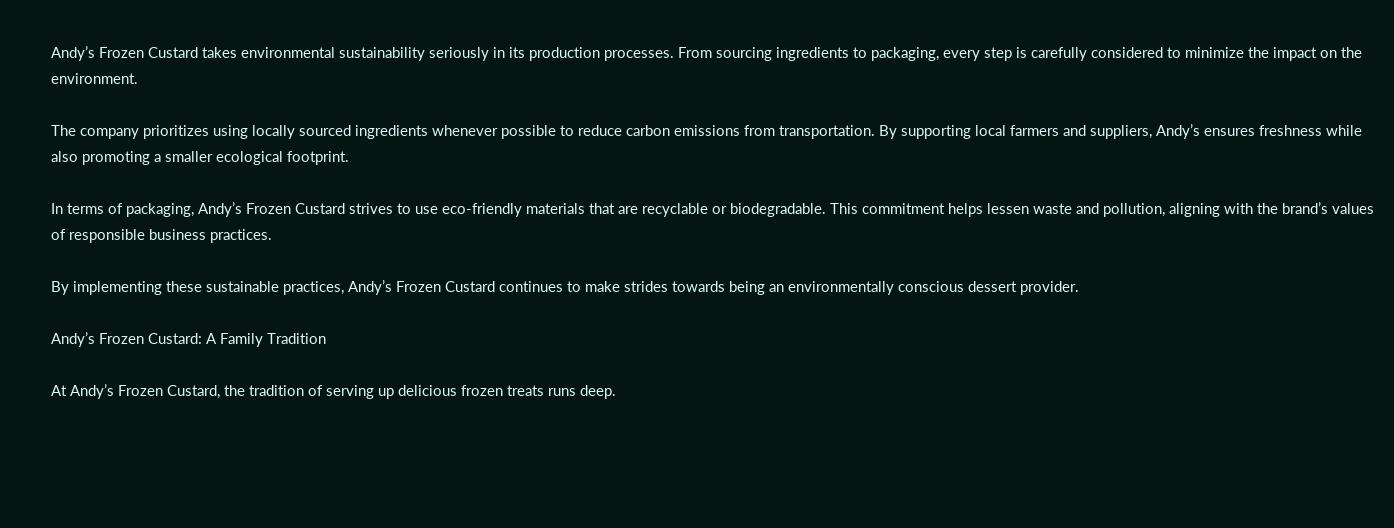Andy’s Frozen Custard takes environmental sustainability seriously in its production processes. From sourcing ingredients to packaging, every step is carefully considered to minimize the impact on the environment.

The company prioritizes using locally sourced ingredients whenever possible to reduce carbon emissions from transportation. By supporting local farmers and suppliers, Andy’s ensures freshness while also promoting a smaller ecological footprint.

In terms of packaging, Andy’s Frozen Custard strives to use eco-friendly materials that are recyclable or biodegradable. This commitment helps lessen waste and pollution, aligning with the brand’s values of responsible business practices.

By implementing these sustainable practices, Andy’s Frozen Custard continues to make strides towards being an environmentally conscious dessert provider.

Andy’s Frozen Custard: A Family Tradition

At Andy’s Frozen Custard, the tradition of serving up delicious frozen treats runs deep.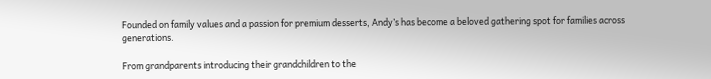Founded on family values and a passion for premium desserts, Andy’s has become a beloved gathering spot for families across generations.

From grandparents introducing their grandchildren to the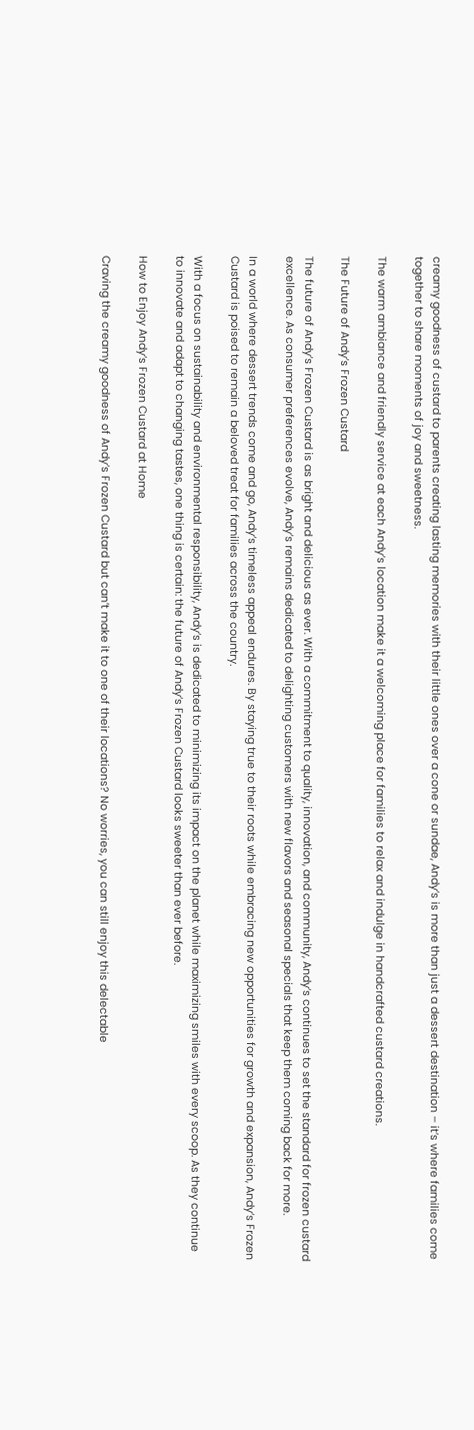creamy goodness of custard to parents creating lasting memories with their little ones over a cone or sundae, Andy’s is more than just a dessert destination – it’s where families come together to share moments of joy and sweetness.

The warm ambiance and friendly service at each Andy’s location make it a welcoming place for families to relax and indulge in handcrafted custard creations.

The Future of Andy’s Frozen Custard

The future of Andy’s Frozen Custard is as bright and delicious as ever. With a commitment to quality, innovation, and community, Andy’s continues to set the standard for frozen custard excellence. As consumer preferences evolve, Andy’s remains dedicated to delighting customers with new flavors and seasonal specials that keep them coming back for more.

In a world where dessert trends come and go, Andy’s timeless appeal endures. By staying true to their roots while embracing new opportunities for growth and expansion, Andy’s Frozen Custard is poised to remain a beloved treat for families across the country.

With a focus on sustainability and environmental responsibility, Andy’s is dedicated to minimizing its impact on the planet while maximizing smiles with every scoop. As they continue to innovate and adapt to changing tastes, one thing is certain: the future of Andy’s Frozen Custard looks sweeter than ever before.

How to Enjoy Andy’s Frozen Custard at Home

Craving the creamy goodness of Andy’s Frozen Custard but can’t make it to one of their locations? No worries, you can still enjoy this delectable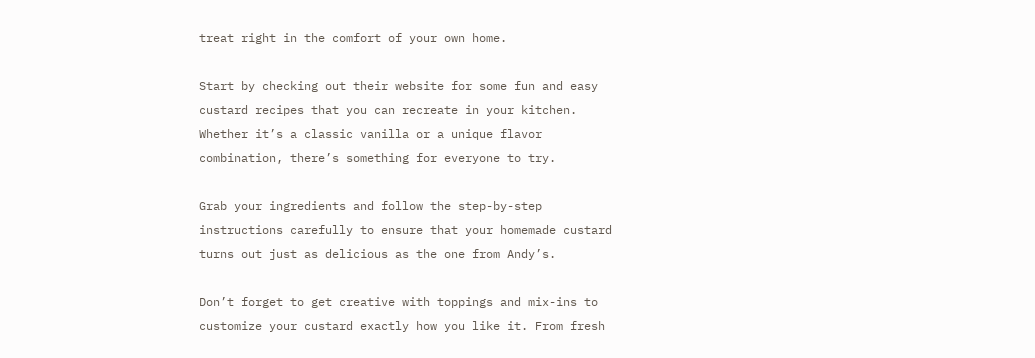treat right in the comfort of your own home.

Start by checking out their website for some fun and easy custard recipes that you can recreate in your kitchen. Whether it’s a classic vanilla or a unique flavor combination, there’s something for everyone to try.

Grab your ingredients and follow the step-by-step instructions carefully to ensure that your homemade custard turns out just as delicious as the one from Andy’s.

Don’t forget to get creative with toppings and mix-ins to customize your custard exactly how you like it. From fresh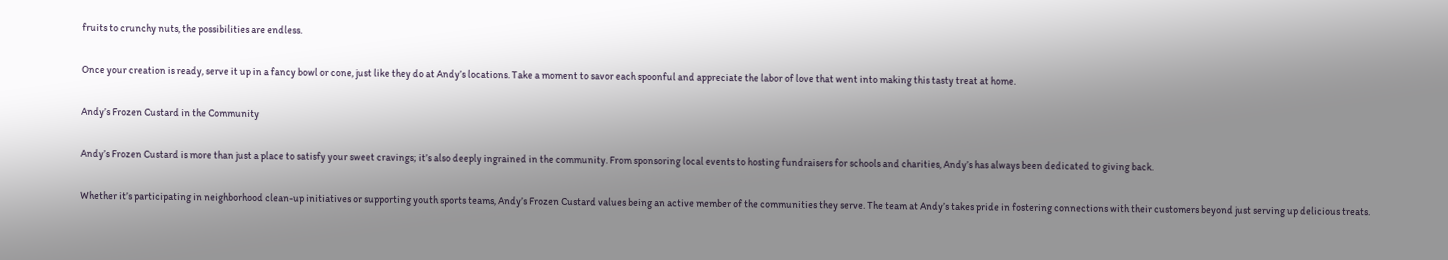fruits to crunchy nuts, the possibilities are endless.

Once your creation is ready, serve it up in a fancy bowl or cone, just like they do at Andy’s locations. Take a moment to savor each spoonful and appreciate the labor of love that went into making this tasty treat at home.

Andy’s Frozen Custard in the Community

Andy’s Frozen Custard is more than just a place to satisfy your sweet cravings; it’s also deeply ingrained in the community. From sponsoring local events to hosting fundraisers for schools and charities, Andy’s has always been dedicated to giving back.

Whether it’s participating in neighborhood clean-up initiatives or supporting youth sports teams, Andy’s Frozen Custard values being an active member of the communities they serve. The team at Andy’s takes pride in fostering connections with their customers beyond just serving up delicious treats.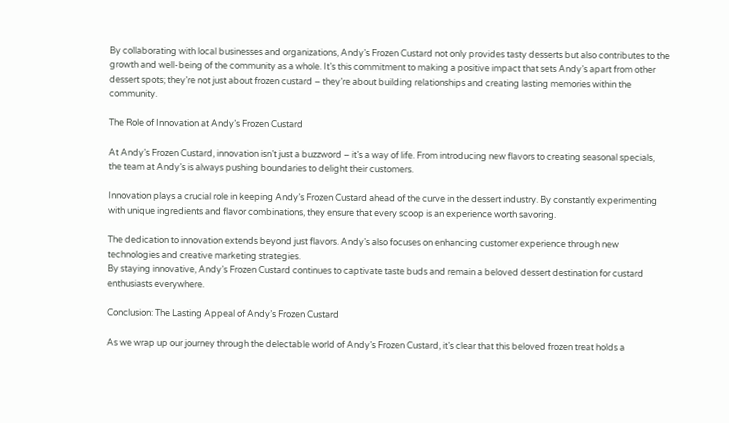By collaborating with local businesses and organizations, Andy’s Frozen Custard not only provides tasty desserts but also contributes to the growth and well-being of the community as a whole. It’s this commitment to making a positive impact that sets Andy’s apart from other dessert spots; they’re not just about frozen custard – they’re about building relationships and creating lasting memories within the community.

The Role of Innovation at Andy’s Frozen Custard

At Andy’s Frozen Custard, innovation isn’t just a buzzword – it’s a way of life. From introducing new flavors to creating seasonal specials, the team at Andy’s is always pushing boundaries to delight their customers.

Innovation plays a crucial role in keeping Andy’s Frozen Custard ahead of the curve in the dessert industry. By constantly experimenting with unique ingredients and flavor combinations, they ensure that every scoop is an experience worth savoring.

The dedication to innovation extends beyond just flavors. Andy’s also focuses on enhancing customer experience through new technologies and creative marketing strategies.
By staying innovative, Andy’s Frozen Custard continues to captivate taste buds and remain a beloved dessert destination for custard enthusiasts everywhere.

Conclusion: The Lasting Appeal of Andy’s Frozen Custard

As we wrap up our journey through the delectable world of Andy’s Frozen Custard, it’s clear that this beloved frozen treat holds a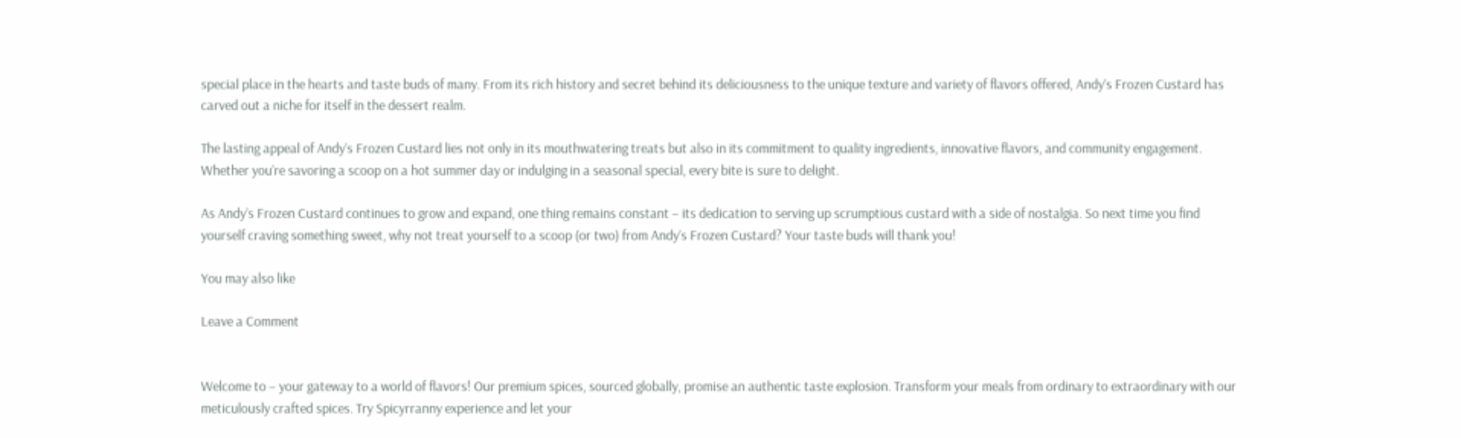special place in the hearts and taste buds of many. From its rich history and secret behind its deliciousness to the unique texture and variety of flavors offered, Andy’s Frozen Custard has carved out a niche for itself in the dessert realm.

The lasting appeal of Andy’s Frozen Custard lies not only in its mouthwatering treats but also in its commitment to quality ingredients, innovative flavors, and community engagement. Whether you’re savoring a scoop on a hot summer day or indulging in a seasonal special, every bite is sure to delight.

As Andy’s Frozen Custard continues to grow and expand, one thing remains constant – its dedication to serving up scrumptious custard with a side of nostalgia. So next time you find yourself craving something sweet, why not treat yourself to a scoop (or two) from Andy’s Frozen Custard? Your taste buds will thank you!

You may also like

Leave a Comment


Welcome to – your gateway to a world of flavors! Our premium spices, sourced globally, promise an authentic taste explosion. Transform your meals from ordinary to extraordinary with our meticulously crafted spices. Try Spicyrranny experience and let your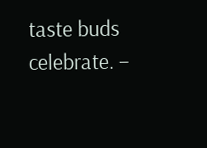taste buds celebrate. –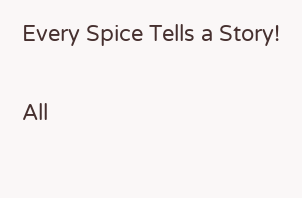Every Spice Tells a Story!

All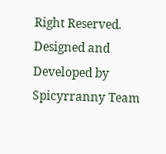Right Reserved. Designed and Developed by Spicyrranny Team